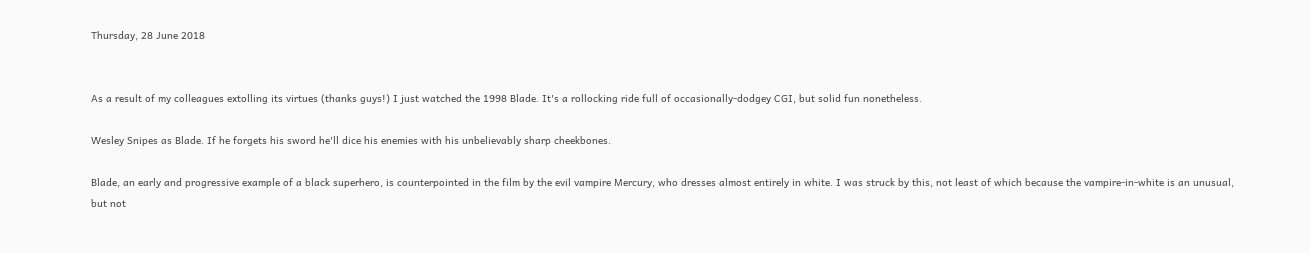Thursday, 28 June 2018


As a result of my colleagues extolling its virtues (thanks guys!) I just watched the 1998 Blade. It's a rollocking ride full of occasionally-dodgey CGI, but solid fun nonetheless.

Wesley Snipes as Blade. If he forgets his sword he'll dice his enemies with his unbelievably sharp cheekbones.

Blade, an early and progressive example of a black superhero, is counterpointed in the film by the evil vampire Mercury, who dresses almost entirely in white. I was struck by this, not least of which because the vampire-in-white is an unusual, but not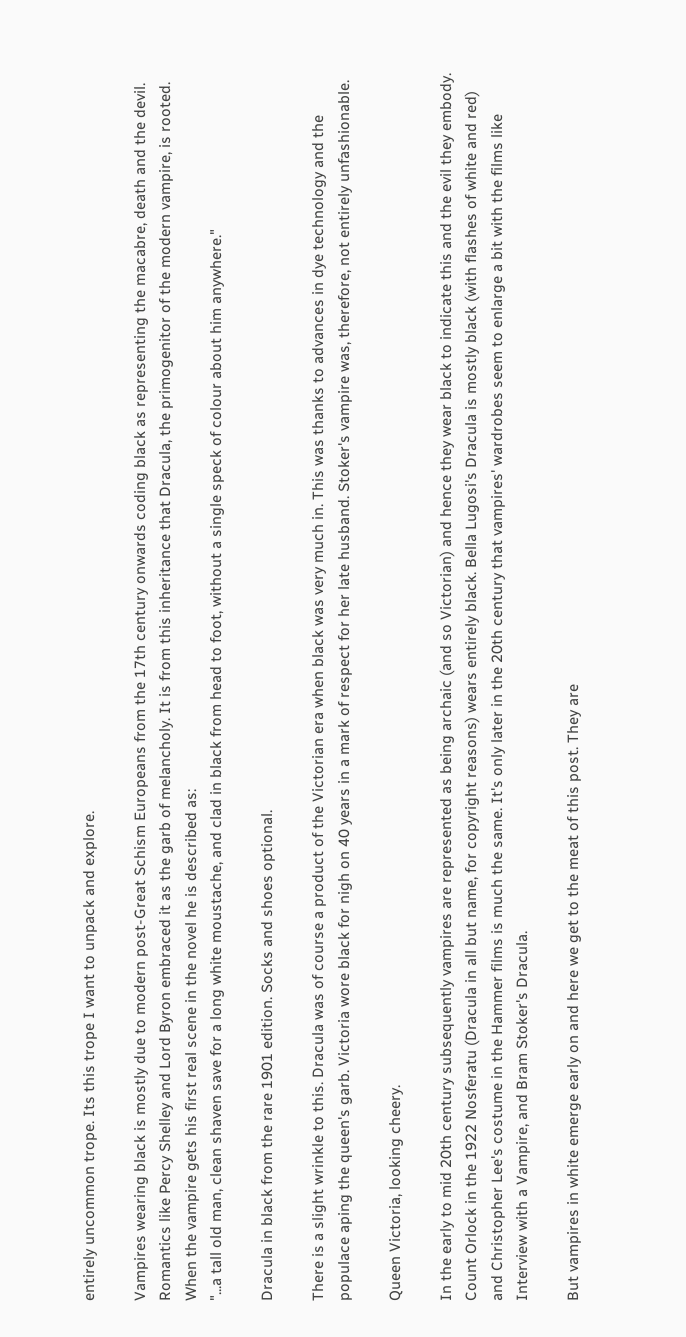entirely uncommon trope. Its this trope I want to unpack and explore.

Vampires wearing black is mostly due to modern post-Great Schism Europeans from the 17th century onwards coding black as representing the macabre, death and the devil. Romantics like Percy Shelley and Lord Byron embraced it as the garb of melancholy. It is from this inheritance that Dracula, the primogenitor of the modern vampire, is rooted. When the vampire gets his first real scene in the novel he is described as:
"...a tall old man, clean shaven save for a long white moustache, and clad in black from head to foot, without a single speck of colour about him anywhere."

Dracula in black from the rare 1901 edition. Socks and shoes optional.

There is a slight wrinkle to this. Dracula was of course a product of the Victorian era when black was very much in. This was thanks to advances in dye technology and the populace aping the queen's garb. Victoria wore black for nigh on 40 years in a mark of respect for her late husband. Stoker's vampire was, therefore, not entirely unfashionable.

Queen Victoria, looking cheery.

In the early to mid 20th century subsequently vampires are represented as being archaic (and so Victorian) and hence they wear black to indicate this and the evil they embody. Count Orlock in the 1922 Nosferatu (Dracula in all but name, for copyright reasons) wears entirely black. Bella Lugosi's Dracula is mostly black (with flashes of white and red) and Christopher Lee's costume in the Hammer films is much the same. It's only later in the 20th century that vampires' wardrobes seem to enlarge a bit with the films like Interview with a Vampire, and Bram Stoker's Dracula.

But vampires in white emerge early on and here we get to the meat of this post. They are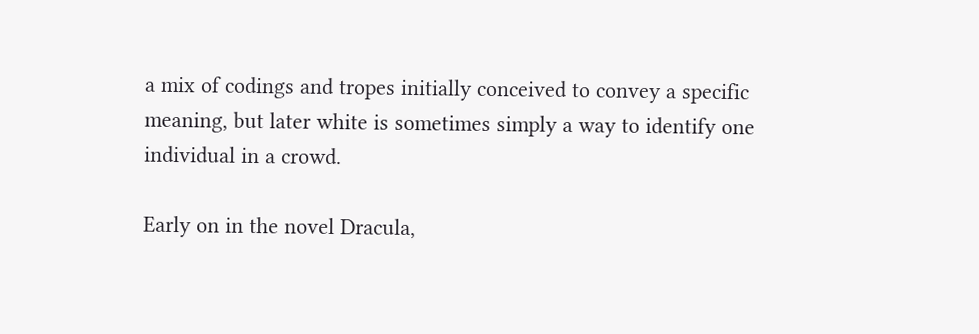a mix of codings and tropes initially conceived to convey a specific meaning, but later white is sometimes simply a way to identify one individual in a crowd.

Early on in the novel Dracula,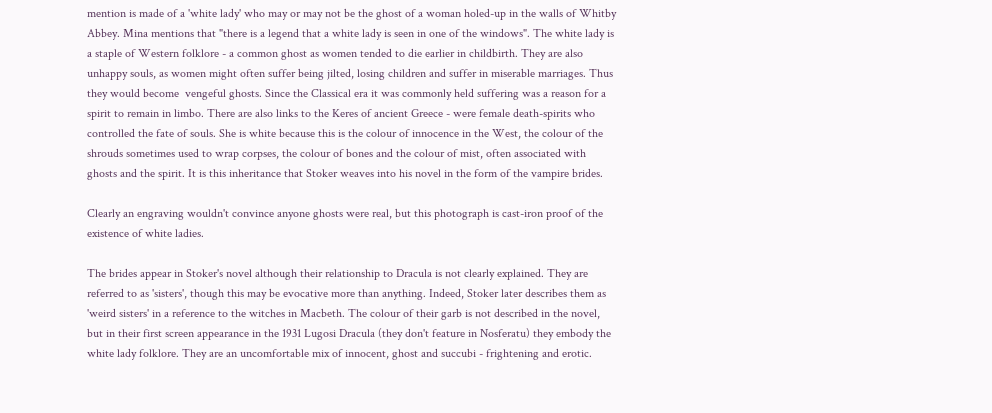mention is made of a 'white lady' who may or may not be the ghost of a woman holed-up in the walls of Whitby Abbey. Mina mentions that "there is a legend that a white lady is seen in one of the windows". The white lady is a staple of Western folklore - a common ghost as women tended to die earlier in childbirth. They are also unhappy souls, as women might often suffer being jilted, losing children and suffer in miserable marriages. Thus they would become  vengeful ghosts. Since the Classical era it was commonly held suffering was a reason for a spirit to remain in limbo. There are also links to the Keres of ancient Greece - were female death-spirits who controlled the fate of souls. She is white because this is the colour of innocence in the West, the colour of the shrouds sometimes used to wrap corpses, the colour of bones and the colour of mist, often associated with ghosts and the spirit. It is this inheritance that Stoker weaves into his novel in the form of the vampire brides.

Clearly an engraving wouldn't convince anyone ghosts were real, but this photograph is cast-iron proof of the existence of white ladies.

The brides appear in Stoker's novel although their relationship to Dracula is not clearly explained. They are referred to as 'sisters', though this may be evocative more than anything. Indeed, Stoker later describes them as 'weird sisters' in a reference to the witches in Macbeth. The colour of their garb is not described in the novel, but in their first screen appearance in the 1931 Lugosi Dracula (they don't feature in Nosferatu) they embody the white lady folklore. They are an uncomfortable mix of innocent, ghost and succubi - frightening and erotic.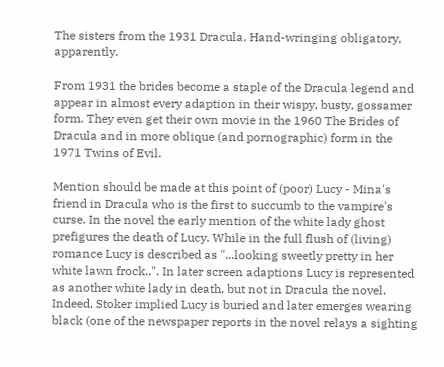The sisters from the 1931 Dracula. Hand-wringing obligatory, apparently.

From 1931 the brides become a staple of the Dracula legend and appear in almost every adaption in their wispy, busty, gossamer form. They even get their own movie in the 1960 The Brides of Dracula and in more oblique (and pornographic) form in the 1971 Twins of Evil.

Mention should be made at this point of (poor) Lucy - Mina's friend in Dracula who is the first to succumb to the vampire's curse. In the novel the early mention of the white lady ghost prefigures the death of Lucy. While in the full flush of (living) romance Lucy is described as "...looking sweetly pretty in her white lawn frock..". In later screen adaptions Lucy is represented as another white lady in death, but not in Dracula the novel. Indeed, Stoker implied Lucy is buried and later emerges wearing black (one of the newspaper reports in the novel relays a sighting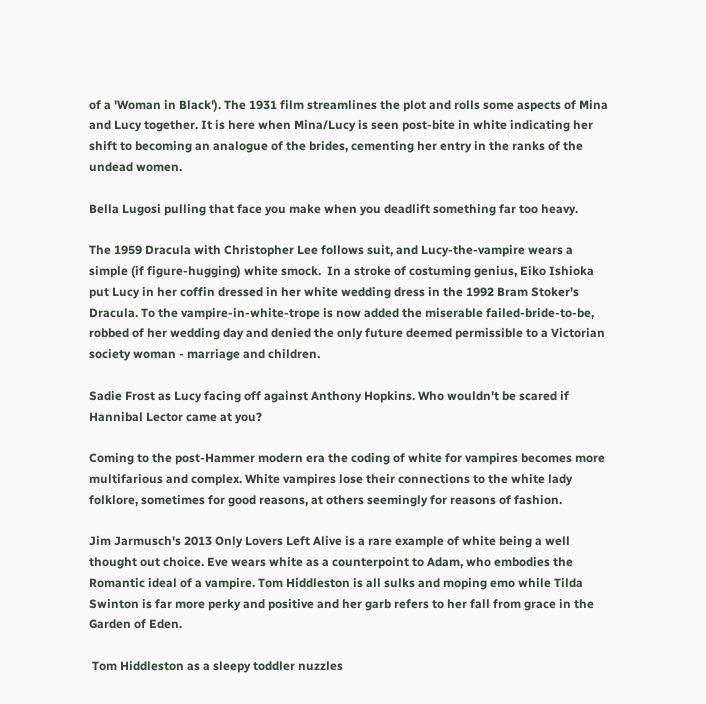of a 'Woman in Black'). The 1931 film streamlines the plot and rolls some aspects of Mina and Lucy together. It is here when Mina/Lucy is seen post-bite in white indicating her shift to becoming an analogue of the brides, cementing her entry in the ranks of the undead women.

Bella Lugosi pulling that face you make when you deadlift something far too heavy.

The 1959 Dracula with Christopher Lee follows suit, and Lucy-the-vampire wears a simple (if figure-hugging) white smock.  In a stroke of costuming genius, Eiko Ishioka put Lucy in her coffin dressed in her white wedding dress in the 1992 Bram Stoker's Dracula. To the vampire-in-white-trope is now added the miserable failed-bride-to-be, robbed of her wedding day and denied the only future deemed permissible to a Victorian society woman - marriage and children.

Sadie Frost as Lucy facing off against Anthony Hopkins. Who wouldn't be scared if Hannibal Lector came at you?

Coming to the post-Hammer modern era the coding of white for vampires becomes more multifarious and complex. White vampires lose their connections to the white lady folklore, sometimes for good reasons, at others seemingly for reasons of fashion.

Jim Jarmusch's 2013 Only Lovers Left Alive is a rare example of white being a well thought out choice. Eve wears white as a counterpoint to Adam, who embodies the Romantic ideal of a vampire. Tom Hiddleston is all sulks and moping emo while Tilda Swinton is far more perky and positive and her garb refers to her fall from grace in the Garden of Eden.

 Tom Hiddleston as a sleepy toddler nuzzles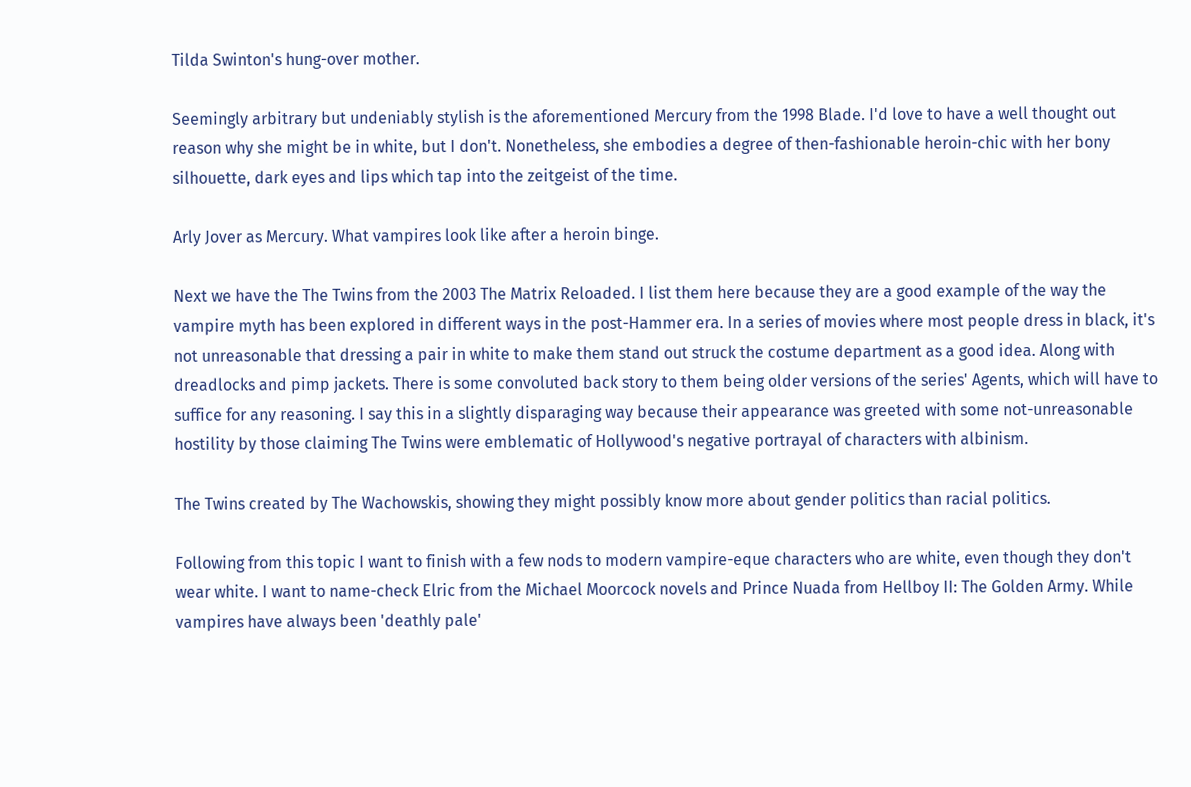Tilda Swinton's hung-over mother.

Seemingly arbitrary but undeniably stylish is the aforementioned Mercury from the 1998 Blade. I'd love to have a well thought out reason why she might be in white, but I don't. Nonetheless, she embodies a degree of then-fashionable heroin-chic with her bony silhouette, dark eyes and lips which tap into the zeitgeist of the time.

Arly Jover as Mercury. What vampires look like after a heroin binge.

Next we have the The Twins from the 2003 The Matrix Reloaded. I list them here because they are a good example of the way the vampire myth has been explored in different ways in the post-Hammer era. In a series of movies where most people dress in black, it's not unreasonable that dressing a pair in white to make them stand out struck the costume department as a good idea. Along with dreadlocks and pimp jackets. There is some convoluted back story to them being older versions of the series' Agents, which will have to suffice for any reasoning. I say this in a slightly disparaging way because their appearance was greeted with some not-unreasonable hostility by those claiming The Twins were emblematic of Hollywood's negative portrayal of characters with albinism.

The Twins created by The Wachowskis, showing they might possibly know more about gender politics than racial politics.

Following from this topic I want to finish with a few nods to modern vampire-eque characters who are white, even though they don't wear white. I want to name-check Elric from the Michael Moorcock novels and Prince Nuada from Hellboy II: The Golden Army. While vampires have always been 'deathly pale'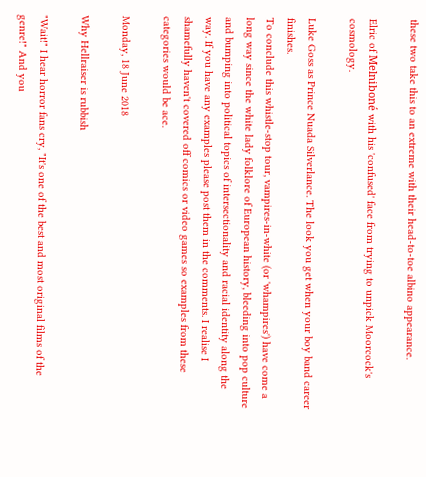these two take this to an extreme with their head-to-toe albino appearance.

Elric of Melniboné with his 'confused' face from trying to unpick Moorcock's cosmology.

Luke Goss as Prince Nuada Silverlance. The look you get when your boy band career finishes.
To conclude this whistle-stop tour, vampires-in-white (or 'whampires') have come a long way since the white lady folklore of European history, bleeding into pop culture and bumping into political topics of intersectionality and racial identity along the way. If you have any examples please post them in the comments. I realise I shamefully haven't covered off comics or video games so examples from these categories would be ace.

Monday, 18 June 2018

Why Hellraiser is rubbish

"Wait!" I hear horror fans cry, "It's one of the best and most original films of the genre!" And you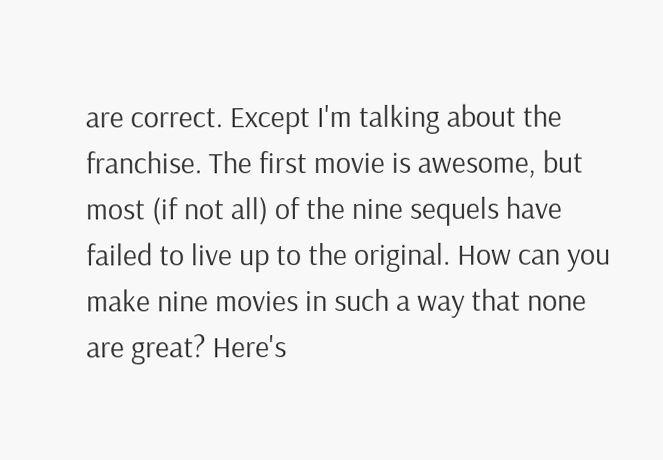are correct. Except I'm talking about the franchise. The first movie is awesome, but most (if not all) of the nine sequels have failed to live up to the original. How can you make nine movies in such a way that none are great? Here's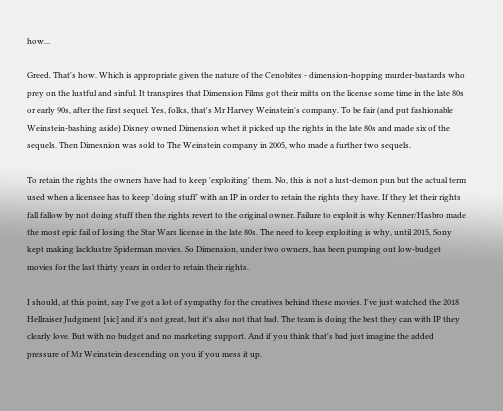how...

Greed. That's how. Which is appropriate given the nature of the Cenobites - dimension-hopping murder-bastards who prey on the lustful and sinful. It transpires that Dimension Films got their mitts on the license some time in the late 80s or early 90s, after the first sequel. Yes, folks, that's Mr Harvey Weinstein's company. To be fair (and put fashionable Weinstein-bashing aside) Disney owned Dimension whet it picked up the rights in the late 80s and made six of the sequels. Then Dimesnion was sold to The Weinstein company in 2005, who made a further two sequels.

To retain the rights the owners have had to keep 'exploiting' them. No, this is not a lust-demon pun but the actual term used when a licensee has to keep 'doing stuff' with an IP in order to retain the rights they have. If they let their rights fall fallow by not doing stuff then the rights revert to the original owner. Failure to exploit is why Kenner/Hasbro made the most epic fail of losing the Star Wars license in the late 80s. The need to keep exploiting is why, until 2015, Sony kept making lacklustre Spiderman movies. So Dimension, under two owners, has been pumping out low-budget movies for the last thirty years in order to retain their rights.

I should, at this point, say I've got a lot of sympathy for the creatives behind these movies. I've just watched the 2018 Hellraiser Judgment [sic] and it's not great, but it's also not that bad. The team is doing the best they can with IP they clearly love. But with no budget and no marketing support. And if you think that's bad just imagine the added pressure of Mr Weinstein descending on you if you mess it up.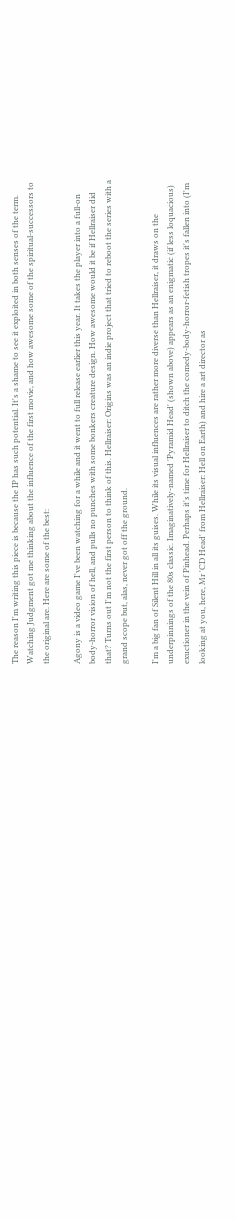The reason I'm writing this piece is because the IP has such potential. It's a shame to see it exploited in both senses of the term. Watching Judgment got me thinking about the influence of the first movie, and how awesome some of the spiritual-successors to the original are. Here are some of the best:

Agony is a video game I've been watching for a while and it went to full release earlier this year. It takes the player into a full-on body-horror vision of hell, and pulls no punches with some bonkers creature design. How awesome would it be if Hellraiser did that? Turns out I'm not the first person to think of this. Hellraiser: Origins was an indie project that tried to reboot the series with a grand scope but, alas, never got off the ground.

I'm a big fan of Silent Hill in all its guises. While its visual influences are rather more diverse than Hellraiser, it draws on the underpinnings of the 80s classic. Imaginatively-named 'Pyramid Head' (shown above) appears as an enigmatic (if less loquacious) exuctioner in the vein of Pinhead. Perhaps it's time for Hellraiser to ditch the comedy-body-horror-fetish tropes it's fallen into (I'm looking at you, here, Mr 'CD Head' from Hellraiser: Hell on Earth) and hire a art director as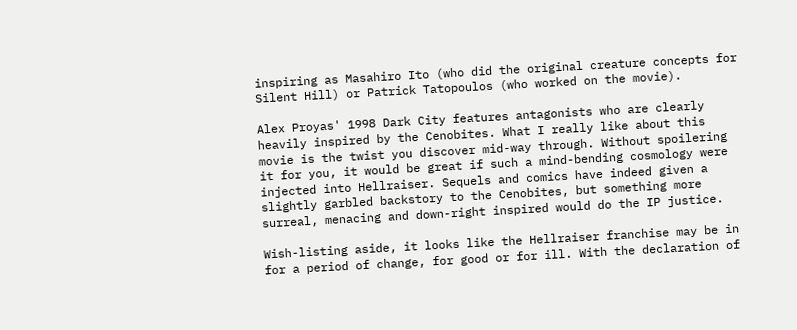inspiring as Masahiro Ito (who did the original creature concepts for Silent Hill) or Patrick Tatopoulos (who worked on the movie).

Alex Proyas' 1998 Dark City features antagonists who are clearly heavily inspired by the Cenobites. What I really like about this movie is the twist you discover mid-way through. Without spoilering it for you, it would be great if such a mind-bending cosmology were injected into Hellraiser. Sequels and comics have indeed given a slightly garbled backstory to the Cenobites, but something more surreal, menacing and down-right inspired would do the IP justice.

Wish-listing aside, it looks like the Hellraiser franchise may be in for a period of change, for good or for ill. With the declaration of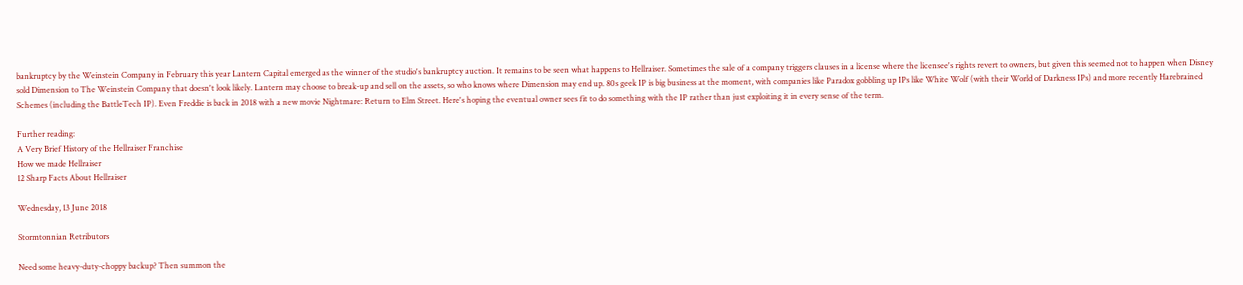bankruptcy by the Weinstein Company in February this year Lantern Capital emerged as the winner of the studio's bankruptcy auction. It remains to be seen what happens to Hellraiser. Sometimes the sale of a company triggers clauses in a license where the licensee's rights revert to owners, but given this seemed not to happen when Disney sold Dimension to The Weinstein Company that doesn't look likely. Lantern may choose to break-up and sell on the assets, so who knows where Dimension may end up. 80s geek IP is big business at the moment, with companies like Paradox gobbling up IPs like White Wolf (with their World of Darkness IPs) and more recently Harebrained Schemes (including the BattleTech IP). Even Freddie is back in 2018 with a new movie Nightmare: Return to Elm Street. Here's hoping the eventual owner sees fit to do something with the IP rather than just exploiting it in every sense of the term.

Further reading:
A Very Brief History of the Hellraiser Franchise
How we made Hellraiser
12 Sharp Facts About Hellraiser

Wednesday, 13 June 2018

Stormtonnian Retributors

Need some heavy-duty-choppy backup? Then summon the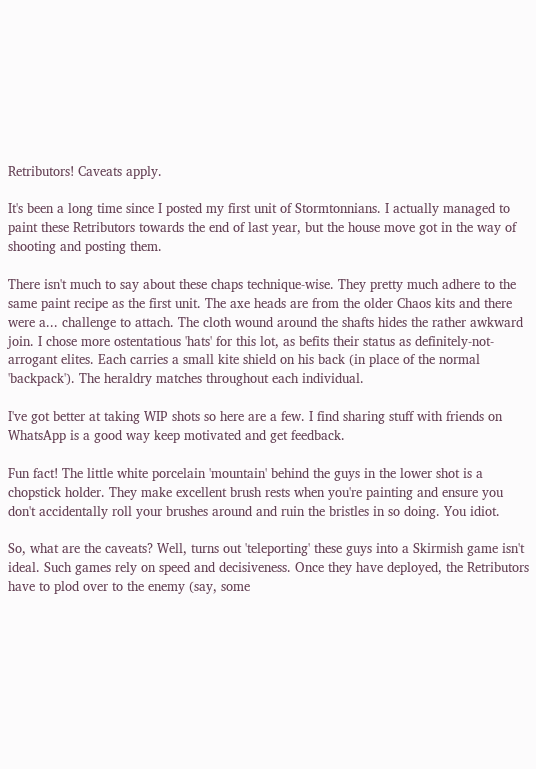Retributors! Caveats apply.

It's been a long time since I posted my first unit of Stormtonnians. I actually managed to paint these Retributors towards the end of last year, but the house move got in the way of shooting and posting them.

There isn't much to say about these chaps technique-wise. They pretty much adhere to the same paint recipe as the first unit. The axe heads are from the older Chaos kits and there were a... challenge to attach. The cloth wound around the shafts hides the rather awkward join. I chose more ostentatious 'hats' for this lot, as befits their status as definitely-not-arrogant elites. Each carries a small kite shield on his back (in place of the normal 'backpack'). The heraldry matches throughout each individual.

I've got better at taking WIP shots so here are a few. I find sharing stuff with friends on WhatsApp is a good way keep motivated and get feedback.

Fun fact! The little white porcelain 'mountain' behind the guys in the lower shot is a chopstick holder. They make excellent brush rests when you're painting and ensure you don't accidentally roll your brushes around and ruin the bristles in so doing. You idiot.

So, what are the caveats? Well, turns out 'teleporting' these guys into a Skirmish game isn't ideal. Such games rely on speed and decisiveness. Once they have deployed, the Retributors have to plod over to the enemy (say, some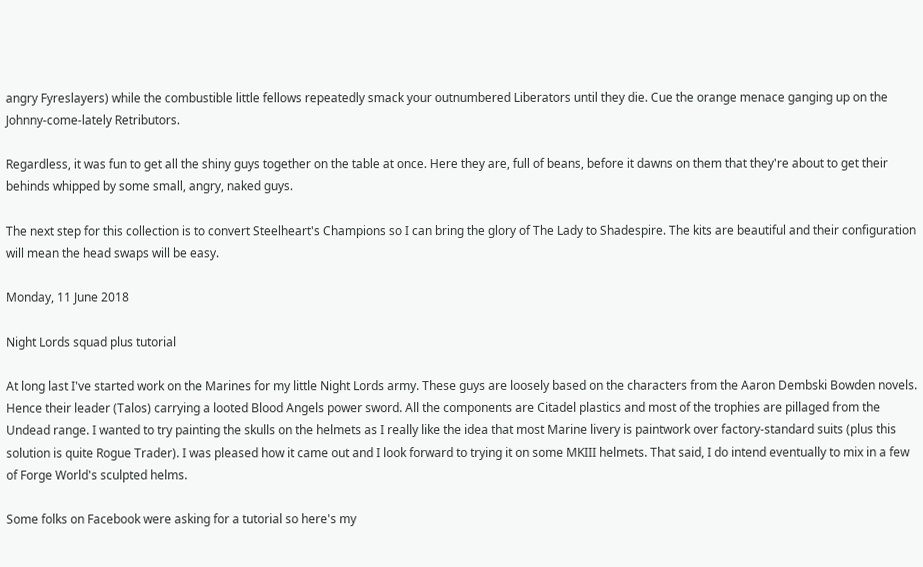angry Fyreslayers) while the combustible little fellows repeatedly smack your outnumbered Liberators until they die. Cue the orange menace ganging up on the Johnny-come-lately Retributors.

Regardless, it was fun to get all the shiny guys together on the table at once. Here they are, full of beans, before it dawns on them that they're about to get their behinds whipped by some small, angry, naked guys.

The next step for this collection is to convert Steelheart's Champions so I can bring the glory of The Lady to Shadespire. The kits are beautiful and their configuration will mean the head swaps will be easy.

Monday, 11 June 2018

Night Lords squad plus tutorial

At long last I've started work on the Marines for my little Night Lords army. These guys are loosely based on the characters from the Aaron Dembski Bowden novels. Hence their leader (Talos) carrying a looted Blood Angels power sword. All the components are Citadel plastics and most of the trophies are pillaged from the Undead range. I wanted to try painting the skulls on the helmets as I really like the idea that most Marine livery is paintwork over factory-standard suits (plus this solution is quite Rogue Trader). I was pleased how it came out and I look forward to trying it on some MKIII helmets. That said, I do intend eventually to mix in a few of Forge World's sculpted helms.

Some folks on Facebook were asking for a tutorial so here's my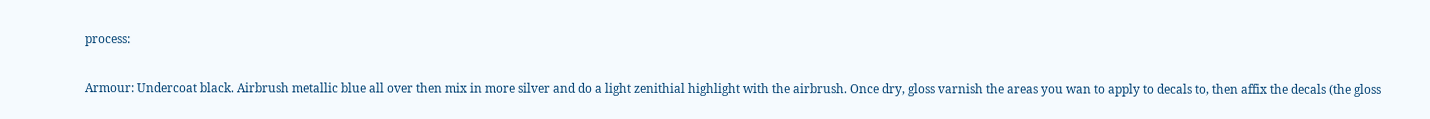process:

Armour: Undercoat black. Airbrush metallic blue all over then mix in more silver and do a light zenithial highlight with the airbrush. Once dry, gloss varnish the areas you wan to apply to decals to, then affix the decals (the gloss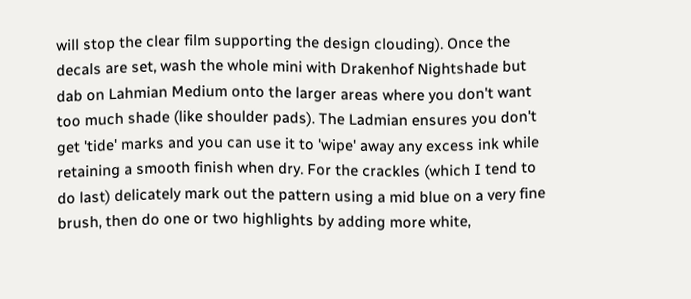will stop the clear film supporting the design clouding). Once the decals are set, wash the whole mini with Drakenhof Nightshade but dab on Lahmian Medium onto the larger areas where you don't want too much shade (like shoulder pads). The Ladmian ensures you don't get 'tide' marks and you can use it to 'wipe' away any excess ink while retaining a smooth finish when dry. For the crackles (which I tend to do last) delicately mark out the pattern using a mid blue on a very fine brush, then do one or two highlights by adding more white,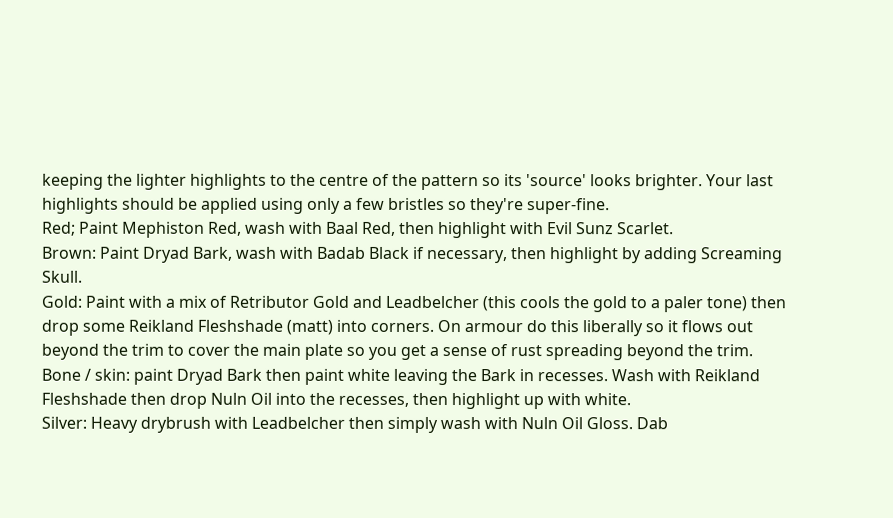keeping the lighter highlights to the centre of the pattern so its 'source' looks brighter. Your last highlights should be applied using only a few bristles so they're super-fine.
Red; Paint Mephiston Red, wash with Baal Red, then highlight with Evil Sunz Scarlet.
Brown: Paint Dryad Bark, wash with Badab Black if necessary, then highlight by adding Screaming Skull.
Gold: Paint with a mix of Retributor Gold and Leadbelcher (this cools the gold to a paler tone) then drop some Reikland Fleshshade (matt) into corners. On armour do this liberally so it flows out beyond the trim to cover the main plate so you get a sense of rust spreading beyond the trim.
Bone / skin: paint Dryad Bark then paint white leaving the Bark in recesses. Wash with Reikland Fleshshade then drop Nuln Oil into the recesses, then highlight up with white.
Silver: Heavy drybrush with Leadbelcher then simply wash with Nuln Oil Gloss. Dab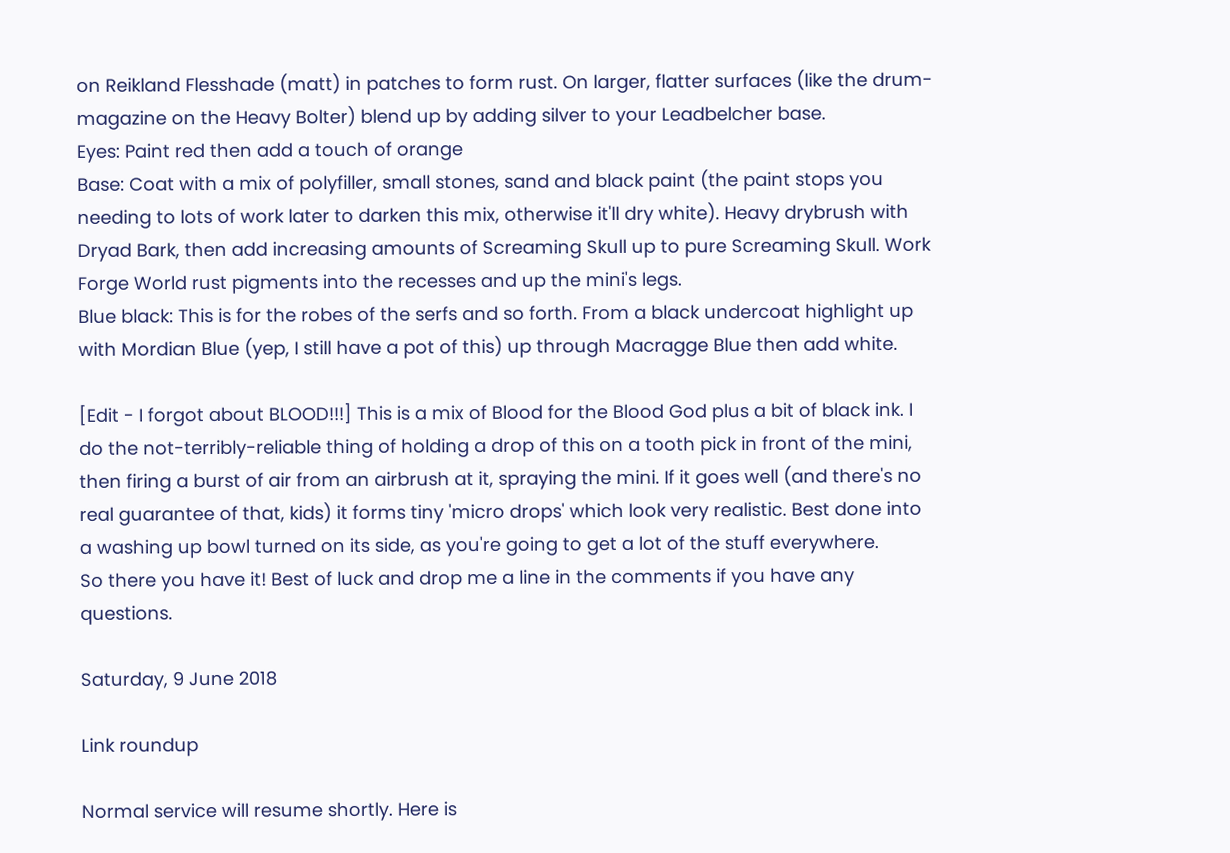on Reikland Flesshade (matt) in patches to form rust. On larger, flatter surfaces (like the drum-magazine on the Heavy Bolter) blend up by adding silver to your Leadbelcher base.
Eyes: Paint red then add a touch of orange
Base: Coat with a mix of polyfiller, small stones, sand and black paint (the paint stops you needing to lots of work later to darken this mix, otherwise it'll dry white). Heavy drybrush with Dryad Bark, then add increasing amounts of Screaming Skull up to pure Screaming Skull. Work Forge World rust pigments into the recesses and up the mini's legs.
Blue black: This is for the robes of the serfs and so forth. From a black undercoat highlight up with Mordian Blue (yep, I still have a pot of this) up through Macragge Blue then add white.

[Edit - I forgot about BLOOD!!!] This is a mix of Blood for the Blood God plus a bit of black ink. I do the not-terribly-reliable thing of holding a drop of this on a tooth pick in front of the mini, then firing a burst of air from an airbrush at it, spraying the mini. If it goes well (and there's no real guarantee of that, kids) it forms tiny 'micro drops' which look very realistic. Best done into a washing up bowl turned on its side, as you're going to get a lot of the stuff everywhere.
So there you have it! Best of luck and drop me a line in the comments if you have any questions.

Saturday, 9 June 2018

Link roundup

Normal service will resume shortly. Here is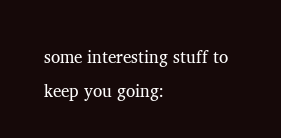some interesting stuff to keep you going: